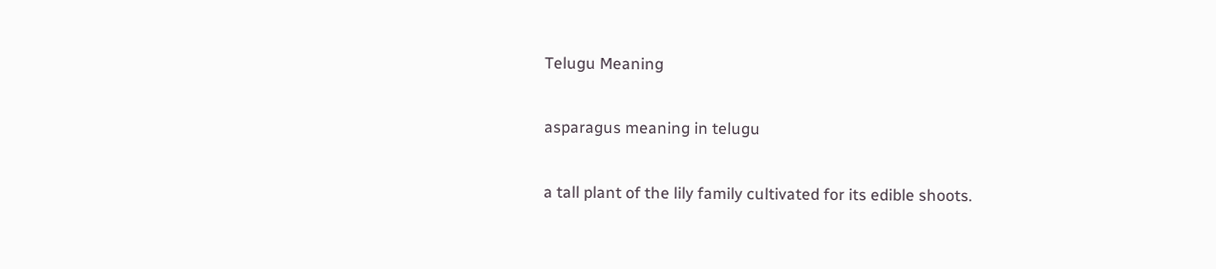Telugu Meaning

asparagus meaning in telugu

a tall plant of the lily family cultivated for its edible shoots.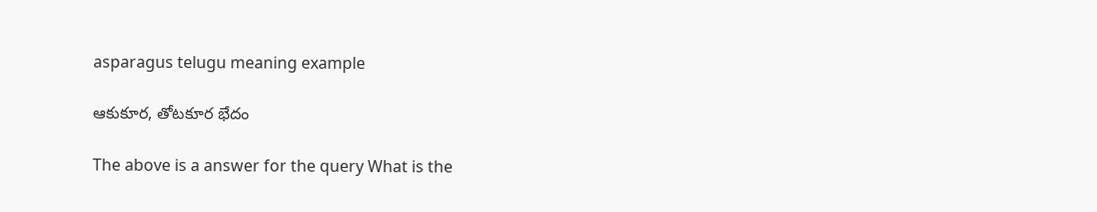asparagus telugu meaning example

ఆకుకూర, తోటకూర భేదం

The above is a answer for the query What is the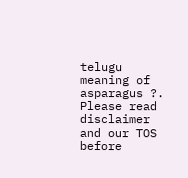telugu meaning of asparagus ?. Please read disclaimer and our TOS before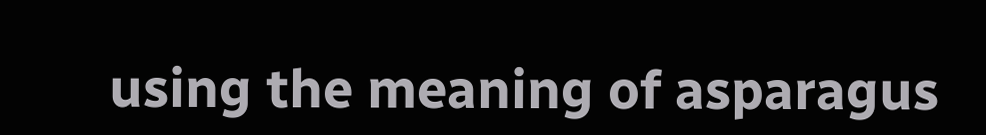using the meaning of asparagus